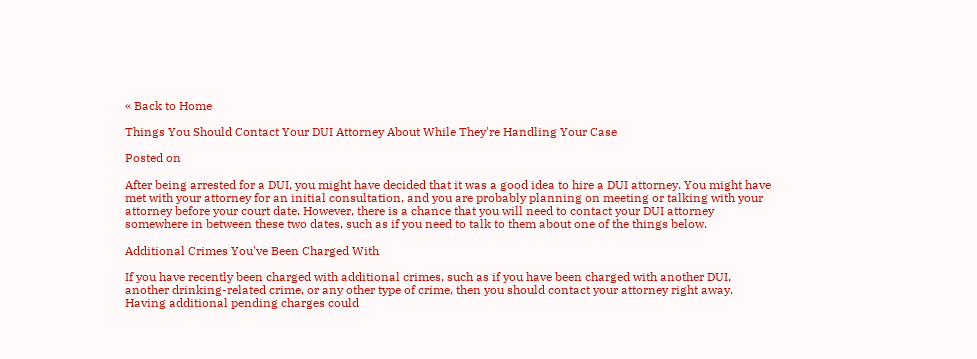« Back to Home

Things You Should Contact Your DUI Attorney About While They're Handling Your Case

Posted on

After being arrested for a DUI, you might have decided that it was a good idea to hire a DUI attorney. You might have met with your attorney for an initial consultation, and you are probably planning on meeting or talking with your attorney before your court date. However, there is a chance that you will need to contact your DUI attorney somewhere in between these two dates, such as if you need to talk to them about one of the things below.

Additional Crimes You've Been Charged With

If you have recently been charged with additional crimes, such as if you have been charged with another DUI, another drinking-related crime, or any other type of crime, then you should contact your attorney right away. Having additional pending charges could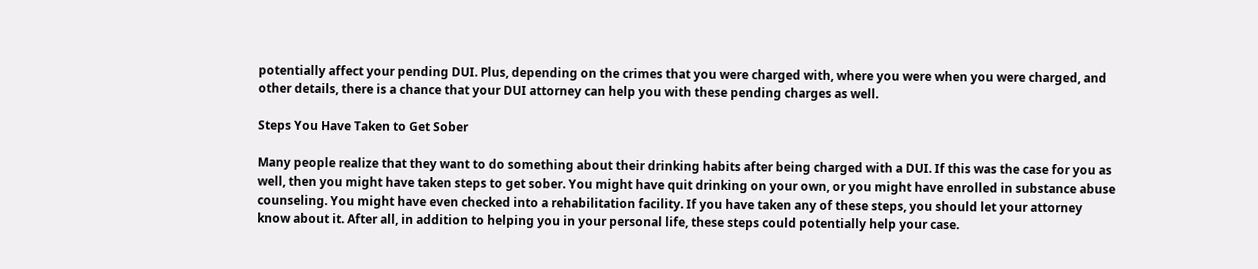potentially affect your pending DUI. Plus, depending on the crimes that you were charged with, where you were when you were charged, and other details, there is a chance that your DUI attorney can help you with these pending charges as well.

Steps You Have Taken to Get Sober

Many people realize that they want to do something about their drinking habits after being charged with a DUI. If this was the case for you as well, then you might have taken steps to get sober. You might have quit drinking on your own, or you might have enrolled in substance abuse counseling. You might have even checked into a rehabilitation facility. If you have taken any of these steps, you should let your attorney know about it. After all, in addition to helping you in your personal life, these steps could potentially help your case.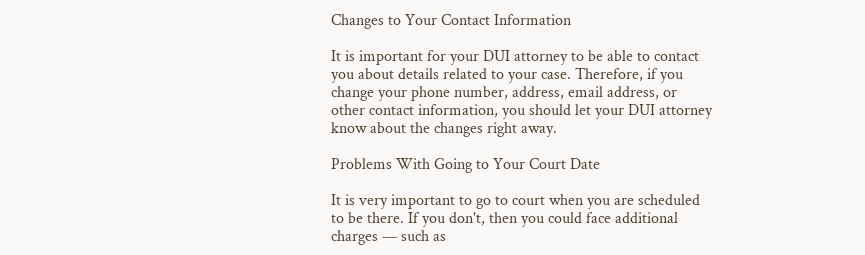Changes to Your Contact Information

It is important for your DUI attorney to be able to contact you about details related to your case. Therefore, if you change your phone number, address, email address, or other contact information, you should let your DUI attorney know about the changes right away.

Problems With Going to Your Court Date

It is very important to go to court when you are scheduled to be there. If you don't, then you could face additional charges — such as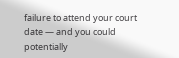failure to attend your court date — and you could potentially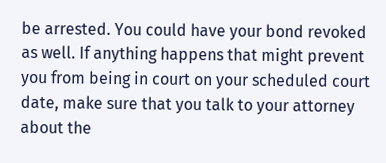be arrested. You could have your bond revoked as well. If anything happens that might prevent you from being in court on your scheduled court date, make sure that you talk to your attorney about the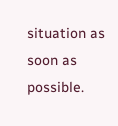situation as soon as possible.